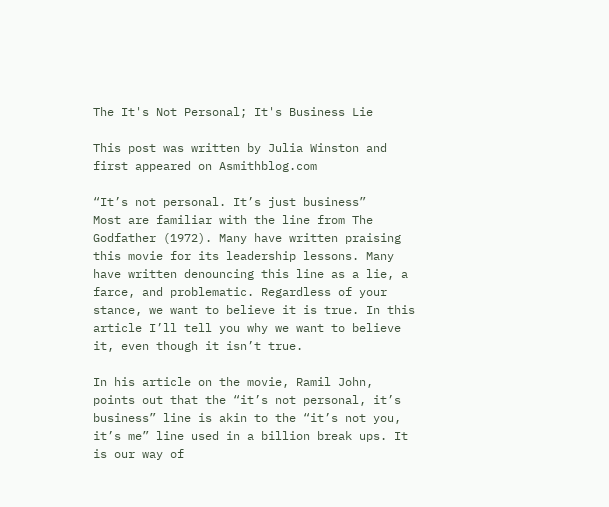The It's Not Personal; It's Business Lie

This post was written by Julia Winston and first appeared on Asmithblog.com

“It’s not personal. It’s just business”
Most are familiar with the line from The Godfather (1972). Many have written praising this movie for its leadership lessons. Many have written denouncing this line as a lie, a farce, and problematic. Regardless of your stance, we want to believe it is true. In this article I’ll tell you why we want to believe it, even though it isn’t true.

In his article on the movie, Ramil John, points out that the “it’s not personal, it’s business” line is akin to the “it’s not you, it’s me” line used in a billion break ups. It is our way of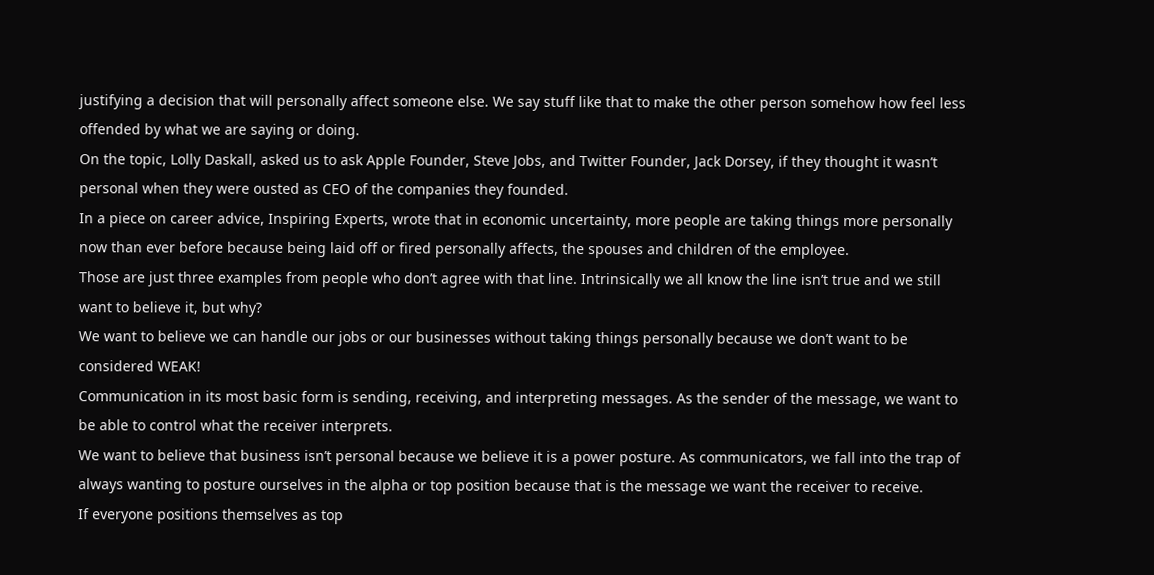justifying a decision that will personally affect someone else. We say stuff like that to make the other person somehow how feel less offended by what we are saying or doing.
On the topic, Lolly Daskall, asked us to ask Apple Founder, Steve Jobs, and Twitter Founder, Jack Dorsey, if they thought it wasn’t personal when they were ousted as CEO of the companies they founded.
In a piece on career advice, Inspiring Experts, wrote that in economic uncertainty, more people are taking things more personally now than ever before because being laid off or fired personally affects, the spouses and children of the employee.
Those are just three examples from people who don’t agree with that line. Intrinsically we all know the line isn’t true and we still want to believe it, but why?
We want to believe we can handle our jobs or our businesses without taking things personally because we don’t want to be considered WEAK!
Communication in its most basic form is sending, receiving, and interpreting messages. As the sender of the message, we want to be able to control what the receiver interprets.
We want to believe that business isn’t personal because we believe it is a power posture. As communicators, we fall into the trap of always wanting to posture ourselves in the alpha or top position because that is the message we want the receiver to receive.
If everyone positions themselves as top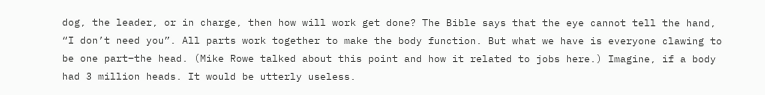dog, the leader, or in charge, then how will work get done? The Bible says that the eye cannot tell the hand, “I don’t need you”. All parts work together to make the body function. But what we have is everyone clawing to be one part–the head. (Mike Rowe talked about this point and how it related to jobs here.) Imagine, if a body had 3 million heads. It would be utterly useless.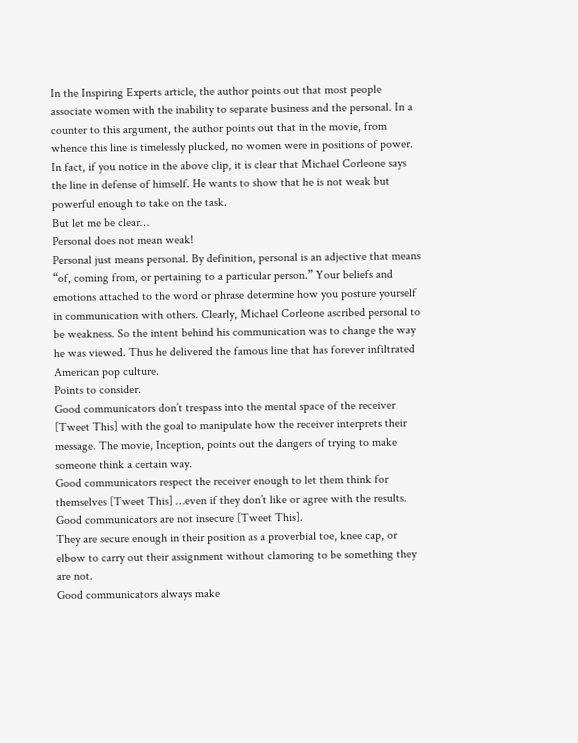In the Inspiring Experts article, the author points out that most people associate women with the inability to separate business and the personal. In a counter to this argument, the author points out that in the movie, from whence this line is timelessly plucked, no women were in positions of power. In fact, if you notice in the above clip, it is clear that Michael Corleone says the line in defense of himself. He wants to show that he is not weak but powerful enough to take on the task.
But let me be clear…
Personal does not mean weak!
Personal just means personal. By definition, personal is an adjective that means “of, coming from, or pertaining to a particular person.” Your beliefs and emotions attached to the word or phrase determine how you posture yourself in communication with others. Clearly, Michael Corleone ascribed personal to be weakness. So the intent behind his communication was to change the way he was viewed. Thus he delivered the famous line that has forever infiltrated American pop culture.
Points to consider.
Good communicators don’t trespass into the mental space of the receiver [Tweet This] with the goal to manipulate how the receiver interprets their message. The movie, Inception, points out the dangers of trying to make someone think a certain way.
Good communicators respect the receiver enough to let them think for themselves [Tweet This] …even if they don’t like or agree with the results.
Good communicators are not insecure [Tweet This].
They are secure enough in their position as a proverbial toe, knee cap, or elbow to carry out their assignment without clamoring to be something they are not.
Good communicators always make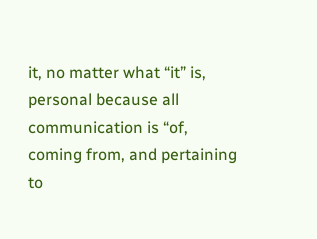it, no matter what “it” is,  personal because all communication is “of, coming from, and pertaining to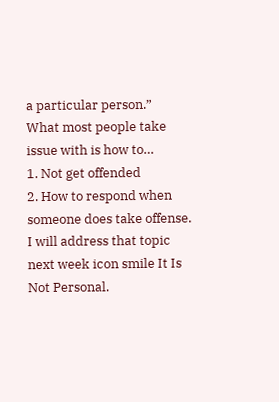a particular person.”
What most people take issue with is how to…
1. Not get offended
2. How to respond when someone does take offense.
I will address that topic next week icon smile It Is Not Personal.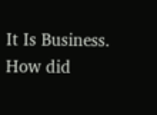It Is Business.
How did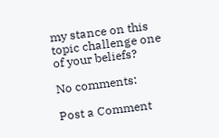my stance on this topic challenge one of your beliefs?

No comments:

Post a Comment